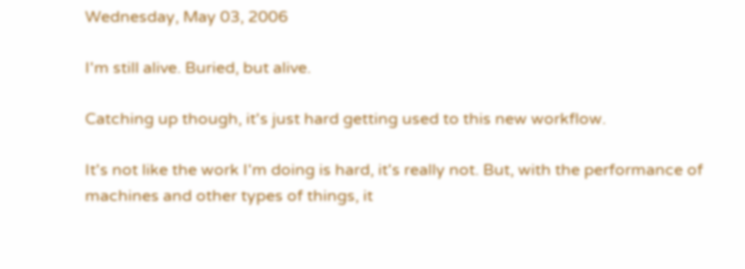Wednesday, May 03, 2006

I'm still alive. Buried, but alive.

Catching up though, it's just hard getting used to this new workflow.

It's not like the work I'm doing is hard, it's really not. But, with the performance of machines and other types of things, it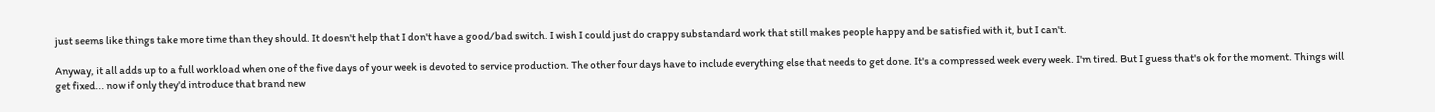just seems like things take more time than they should. It doesn't help that I don't have a good/bad switch. I wish I could just do crappy substandard work that still makes people happy and be satisfied with it, but I can't.

Anyway, it all adds up to a full workload when one of the five days of your week is devoted to service production. The other four days have to include everything else that needs to get done. It's a compressed week every week. I'm tired. But I guess that's ok for the moment. Things will get fixed... now if only they'd introduce that brand new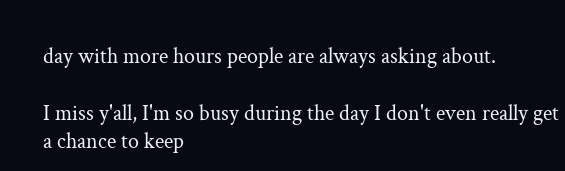day with more hours people are always asking about.

I miss y'all, I'm so busy during the day I don't even really get a chance to keep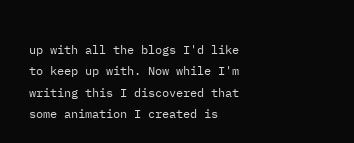up with all the blogs I'd like to keep up with. Now while I'm writing this I discovered that some animation I created is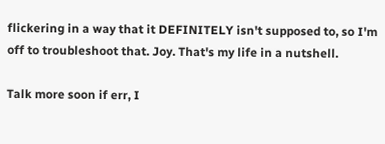flickering in a way that it DEFINITELY isn't supposed to, so I'm off to troubleshoot that. Joy. That's my life in a nutshell.

Talk more soon if err, I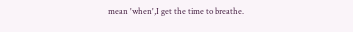mean 'when',I get the time to breathe.